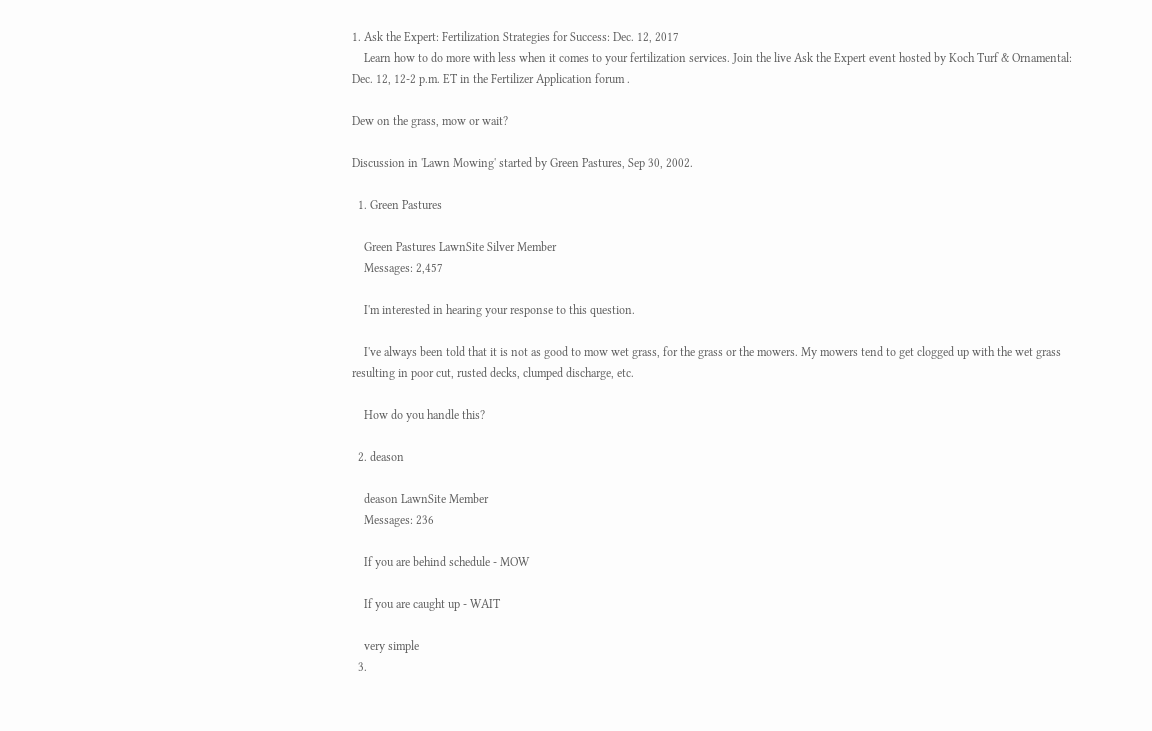1. Ask the Expert: Fertilization Strategies for Success: Dec. 12, 2017
    Learn how to do more with less when it comes to your fertilization services. Join the live Ask the Expert event hosted by Koch Turf & Ornamental: Dec. 12, 12-2 p.m. ET in the Fertilizer Application forum .

Dew on the grass, mow or wait?

Discussion in 'Lawn Mowing' started by Green Pastures, Sep 30, 2002.

  1. Green Pastures

    Green Pastures LawnSite Silver Member
    Messages: 2,457

    I'm interested in hearing your response to this question.

    I've always been told that it is not as good to mow wet grass, for the grass or the mowers. My mowers tend to get clogged up with the wet grass resulting in poor cut, rusted decks, clumped discharge, etc.

    How do you handle this?

  2. deason

    deason LawnSite Member
    Messages: 236

    If you are behind schedule - MOW

    If you are caught up - WAIT

    very simple
  3.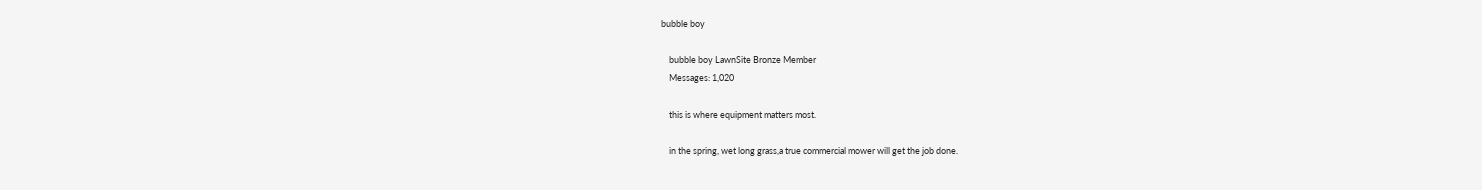bubble boy

    bubble boy LawnSite Bronze Member
    Messages: 1,020

    this is where equipment matters most.

    in the spring, wet long grass,a true commercial mower will get the job done.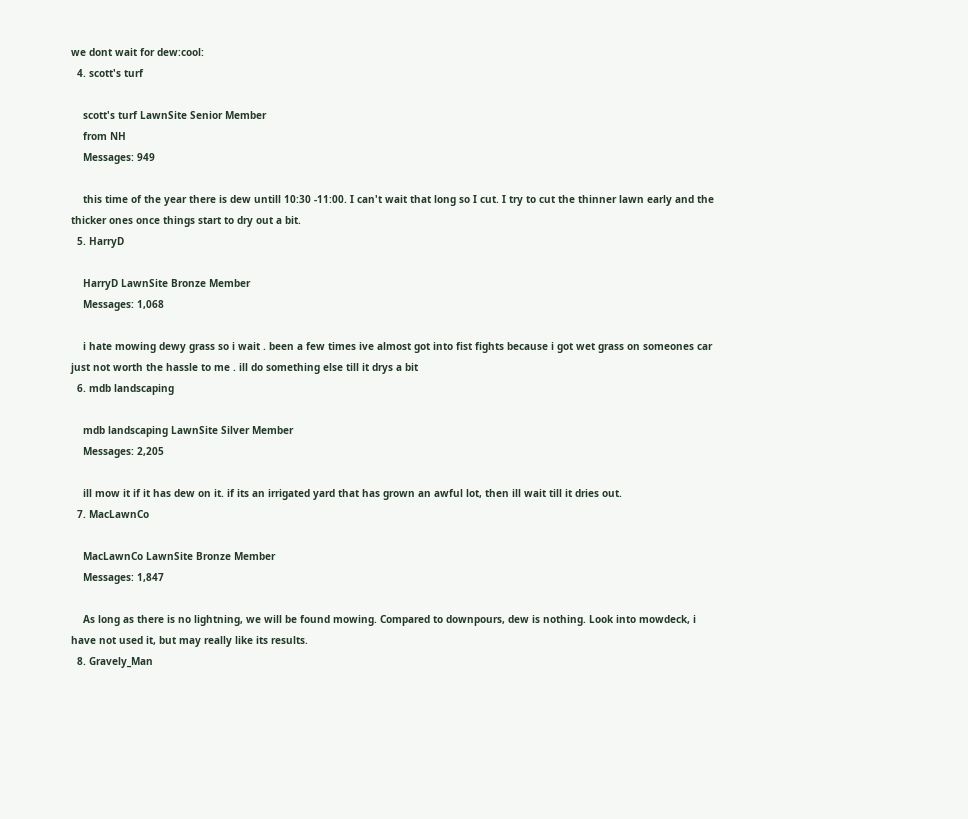we dont wait for dew:cool:
  4. scott's turf

    scott's turf LawnSite Senior Member
    from NH
    Messages: 949

    this time of the year there is dew untill 10:30 -11:00. I can't wait that long so I cut. I try to cut the thinner lawn early and the thicker ones once things start to dry out a bit.
  5. HarryD

    HarryD LawnSite Bronze Member
    Messages: 1,068

    i hate mowing dewy grass so i wait . been a few times ive almost got into fist fights because i got wet grass on someones car just not worth the hassle to me . ill do something else till it drys a bit
  6. mdb landscaping

    mdb landscaping LawnSite Silver Member
    Messages: 2,205

    ill mow it if it has dew on it. if its an irrigated yard that has grown an awful lot, then ill wait till it dries out.
  7. MacLawnCo

    MacLawnCo LawnSite Bronze Member
    Messages: 1,847

    As long as there is no lightning, we will be found mowing. Compared to downpours, dew is nothing. Look into mowdeck, i have not used it, but may really like its results.
  8. Gravely_Man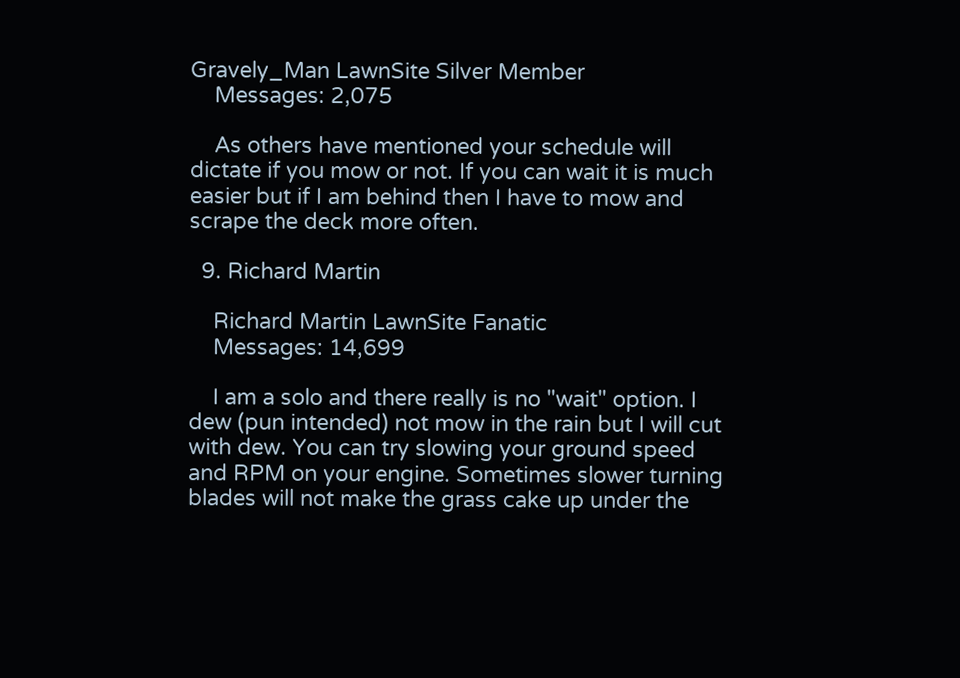Gravely_Man LawnSite Silver Member
    Messages: 2,075

    As others have mentioned your schedule will dictate if you mow or not. If you can wait it is much easier but if I am behind then I have to mow and scrape the deck more often.

  9. Richard Martin

    Richard Martin LawnSite Fanatic
    Messages: 14,699

    I am a solo and there really is no "wait" option. I dew (pun intended) not mow in the rain but I will cut with dew. You can try slowing your ground speed and RPM on your engine. Sometimes slower turning blades will not make the grass cake up under the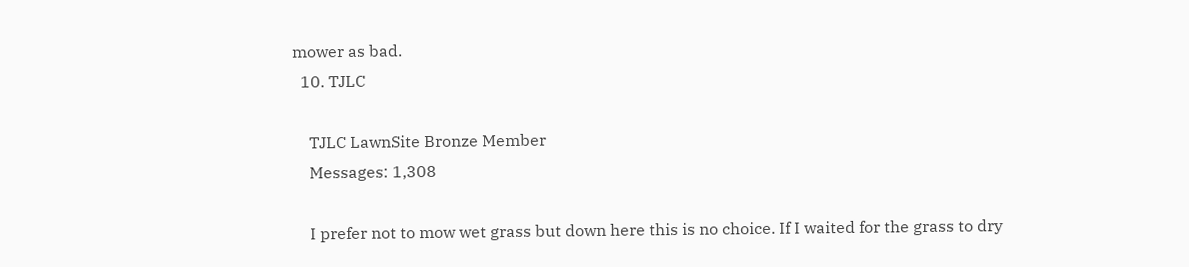mower as bad.
  10. TJLC

    TJLC LawnSite Bronze Member
    Messages: 1,308

    I prefer not to mow wet grass but down here this is no choice. If I waited for the grass to dry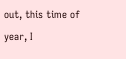out, this time of year, I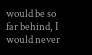would be so far behind, I would never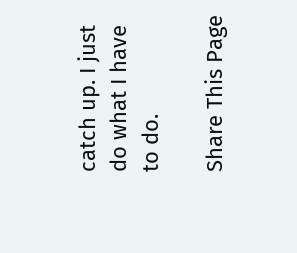catch up. I just do what I have to do.

Share This Page